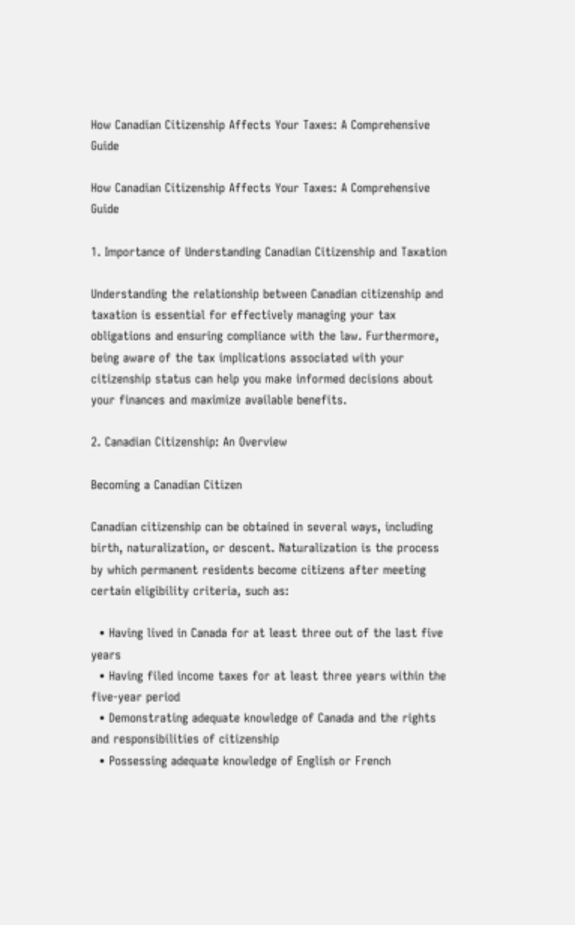How Canadian Citizenship Affects Your Taxes: A Comprehensive Guide

How Canadian Citizenship Affects Your Taxes: A Comprehensive Guide

1. Importance of Understanding Canadian Citizenship and Taxation

Understanding the relationship between Canadian citizenship and taxation is essential for effectively managing your tax obligations and ensuring compliance with the law. Furthermore, being aware of the tax implications associated with your citizenship status can help you make informed decisions about your finances and maximize available benefits.

2. Canadian Citizenship: An Overview

Becoming a Canadian Citizen

Canadian citizenship can be obtained in several ways, including birth, naturalization, or descent. Naturalization is the process by which permanent residents become citizens after meeting certain eligibility criteria, such as:

  • Having lived in Canada for at least three out of the last five years
  • Having filed income taxes for at least three years within the five-year period
  • Demonstrating adequate knowledge of Canada and the rights and responsibilities of citizenship
  • Possessing adequate knowledge of English or French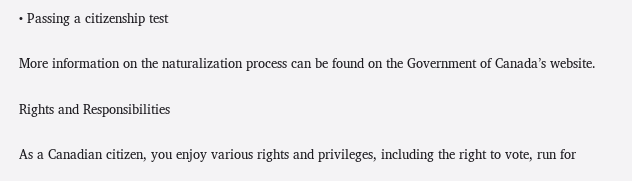• Passing a citizenship test

More information on the naturalization process can be found on the Government of Canada’s website.

Rights and Responsibilities

As a Canadian citizen, you enjoy various rights and privileges, including the right to vote, run for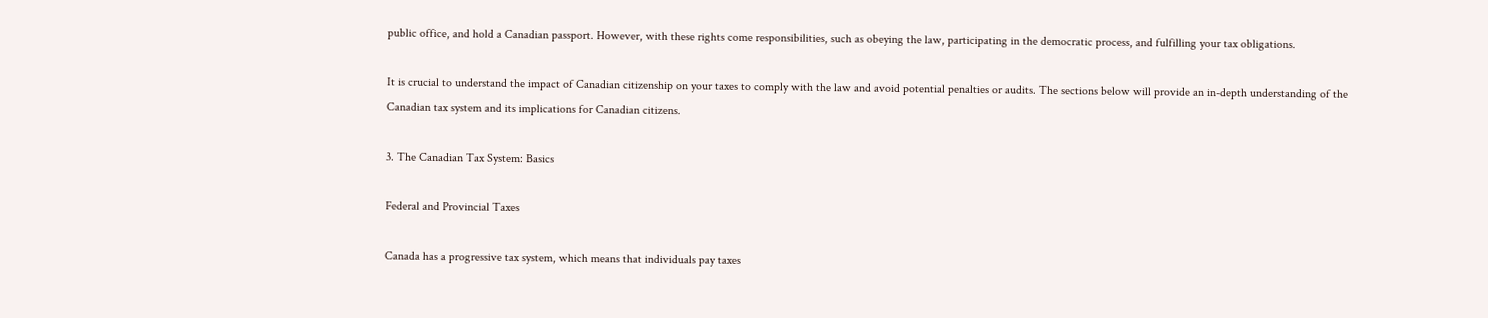public office, and hold a Canadian passport. However, with these rights come responsibilities, such as obeying the law, participating in the democratic process, and fulfilling your tax obligations.

It is crucial to understand the impact of Canadian citizenship on your taxes to comply with the law and avoid potential penalties or audits. The sections below will provide an in-depth understanding of the Canadian tax system and its implications for Canadian citizens.

3. The Canadian Tax System: Basics

Federal and Provincial Taxes

Canada has a progressive tax system, which means that individuals pay taxes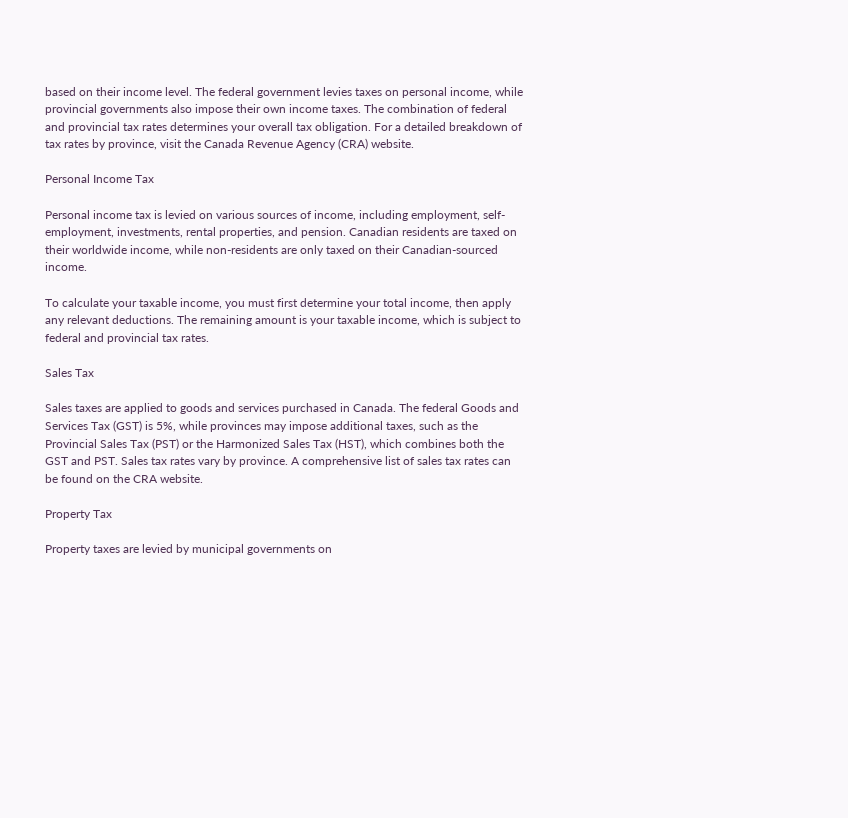based on their income level. The federal government levies taxes on personal income, while provincial governments also impose their own income taxes. The combination of federal and provincial tax rates determines your overall tax obligation. For a detailed breakdown of tax rates by province, visit the Canada Revenue Agency (CRA) website.

Personal Income Tax

Personal income tax is levied on various sources of income, including employment, self-employment, investments, rental properties, and pension. Canadian residents are taxed on their worldwide income, while non-residents are only taxed on their Canadian-sourced income.

To calculate your taxable income, you must first determine your total income, then apply any relevant deductions. The remaining amount is your taxable income, which is subject to federal and provincial tax rates.

Sales Tax

Sales taxes are applied to goods and services purchased in Canada. The federal Goods and Services Tax (GST) is 5%, while provinces may impose additional taxes, such as the Provincial Sales Tax (PST) or the Harmonized Sales Tax (HST), which combines both the GST and PST. Sales tax rates vary by province. A comprehensive list of sales tax rates can be found on the CRA website.

Property Tax

Property taxes are levied by municipal governments on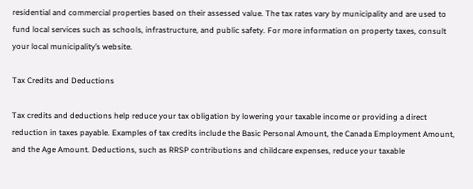residential and commercial properties based on their assessed value. The tax rates vary by municipality and are used to fund local services such as schools, infrastructure, and public safety. For more information on property taxes, consult your local municipality’s website.

Tax Credits and Deductions

Tax credits and deductions help reduce your tax obligation by lowering your taxable income or providing a direct reduction in taxes payable. Examples of tax credits include the Basic Personal Amount, the Canada Employment Amount, and the Age Amount. Deductions, such as RRSP contributions and childcare expenses, reduce your taxable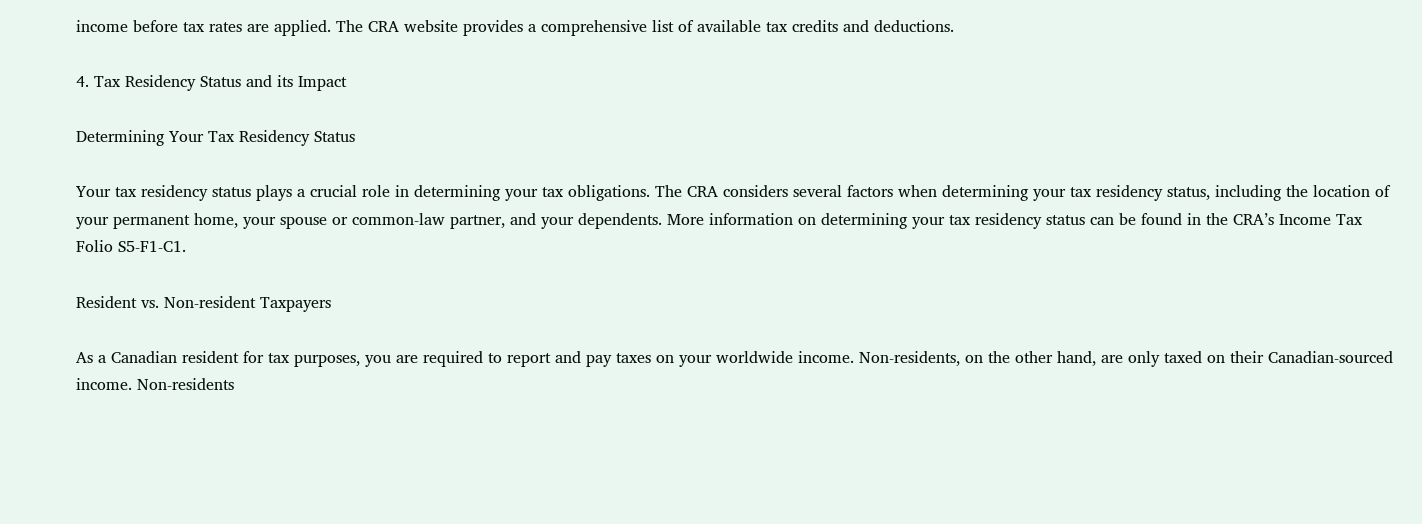income before tax rates are applied. The CRA website provides a comprehensive list of available tax credits and deductions.

4. Tax Residency Status and its Impact

Determining Your Tax Residency Status

Your tax residency status plays a crucial role in determining your tax obligations. The CRA considers several factors when determining your tax residency status, including the location of your permanent home, your spouse or common-law partner, and your dependents. More information on determining your tax residency status can be found in the CRA’s Income Tax Folio S5-F1-C1.

Resident vs. Non-resident Taxpayers

As a Canadian resident for tax purposes, you are required to report and pay taxes on your worldwide income. Non-residents, on the other hand, are only taxed on their Canadian-sourced income. Non-residents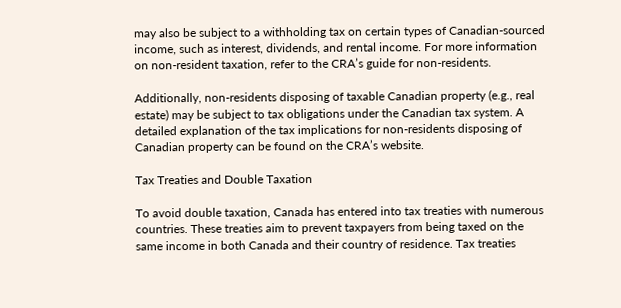may also be subject to a withholding tax on certain types of Canadian-sourced income, such as interest, dividends, and rental income. For more information on non-resident taxation, refer to the CRA’s guide for non-residents.

Additionally, non-residents disposing of taxable Canadian property (e.g., real estate) may be subject to tax obligations under the Canadian tax system. A detailed explanation of the tax implications for non-residents disposing of Canadian property can be found on the CRA’s website.

Tax Treaties and Double Taxation

To avoid double taxation, Canada has entered into tax treaties with numerous countries. These treaties aim to prevent taxpayers from being taxed on the same income in both Canada and their country of residence. Tax treaties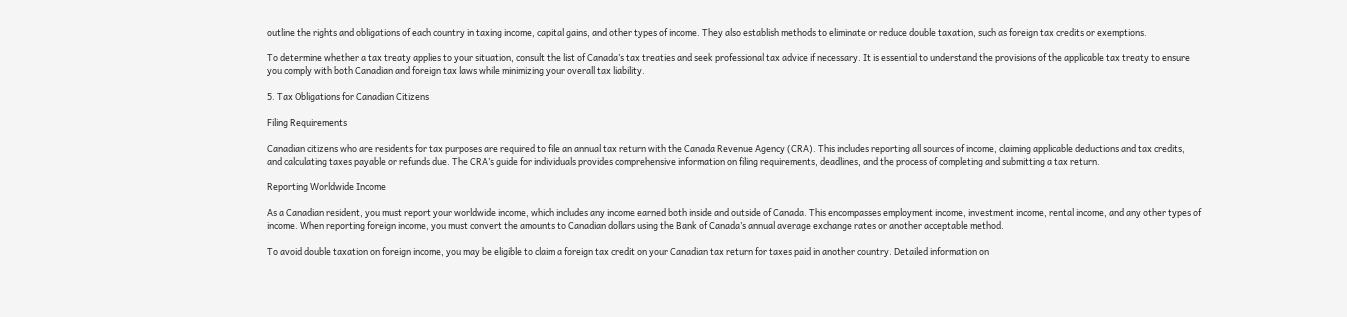outline the rights and obligations of each country in taxing income, capital gains, and other types of income. They also establish methods to eliminate or reduce double taxation, such as foreign tax credits or exemptions.

To determine whether a tax treaty applies to your situation, consult the list of Canada’s tax treaties and seek professional tax advice if necessary. It is essential to understand the provisions of the applicable tax treaty to ensure you comply with both Canadian and foreign tax laws while minimizing your overall tax liability.

5. Tax Obligations for Canadian Citizens

Filing Requirements

Canadian citizens who are residents for tax purposes are required to file an annual tax return with the Canada Revenue Agency (CRA). This includes reporting all sources of income, claiming applicable deductions and tax credits, and calculating taxes payable or refunds due. The CRA’s guide for individuals provides comprehensive information on filing requirements, deadlines, and the process of completing and submitting a tax return.

Reporting Worldwide Income

As a Canadian resident, you must report your worldwide income, which includes any income earned both inside and outside of Canada. This encompasses employment income, investment income, rental income, and any other types of income. When reporting foreign income, you must convert the amounts to Canadian dollars using the Bank of Canada’s annual average exchange rates or another acceptable method.

To avoid double taxation on foreign income, you may be eligible to claim a foreign tax credit on your Canadian tax return for taxes paid in another country. Detailed information on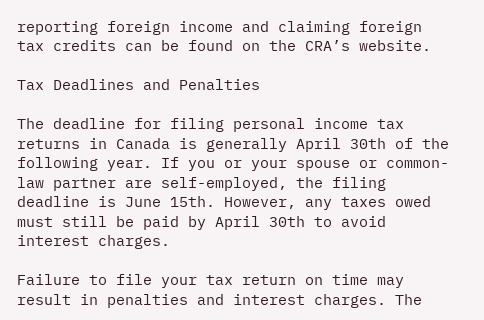reporting foreign income and claiming foreign tax credits can be found on the CRA’s website.

Tax Deadlines and Penalties

The deadline for filing personal income tax returns in Canada is generally April 30th of the following year. If you or your spouse or common-law partner are self-employed, the filing deadline is June 15th. However, any taxes owed must still be paid by April 30th to avoid interest charges.

Failure to file your tax return on time may result in penalties and interest charges. The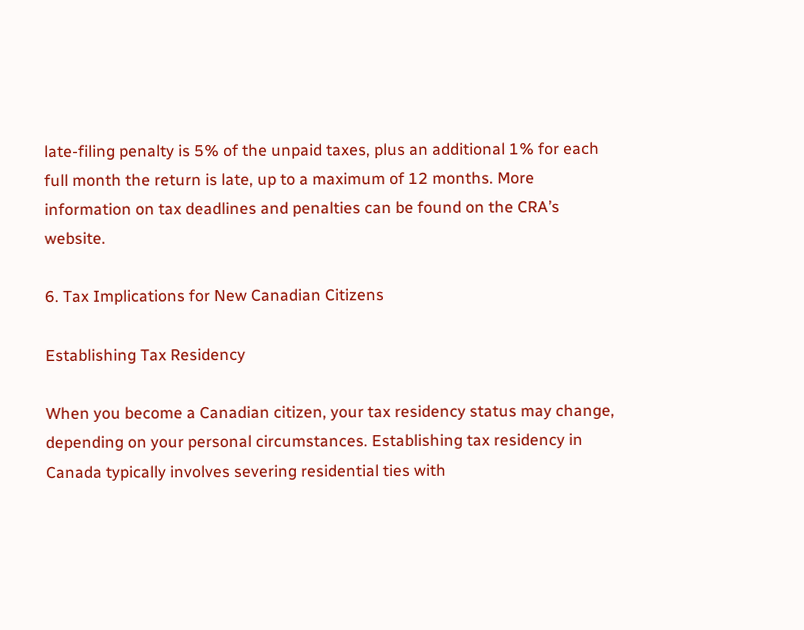late-filing penalty is 5% of the unpaid taxes, plus an additional 1% for each full month the return is late, up to a maximum of 12 months. More information on tax deadlines and penalties can be found on the CRA’s website.

6. Tax Implications for New Canadian Citizens

Establishing Tax Residency

When you become a Canadian citizen, your tax residency status may change, depending on your personal circumstances. Establishing tax residency in Canada typically involves severing residential ties with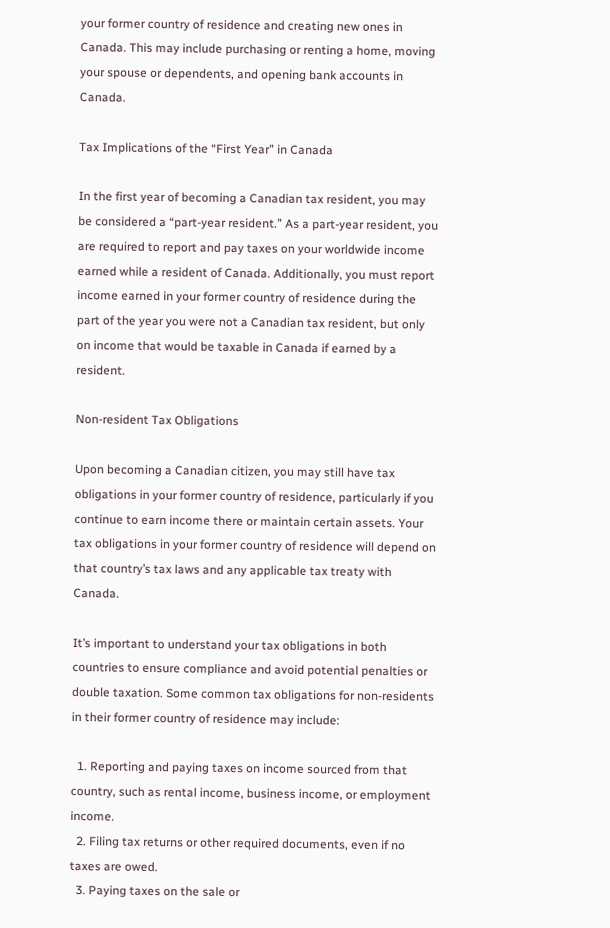your former country of residence and creating new ones in Canada. This may include purchasing or renting a home, moving your spouse or dependents, and opening bank accounts in Canada.

Tax Implications of the “First Year” in Canada

In the first year of becoming a Canadian tax resident, you may be considered a “part-year resident.” As a part-year resident, you are required to report and pay taxes on your worldwide income earned while a resident of Canada. Additionally, you must report income earned in your former country of residence during the part of the year you were not a Canadian tax resident, but only on income that would be taxable in Canada if earned by a resident.

Non-resident Tax Obligations

Upon becoming a Canadian citizen, you may still have tax obligations in your former country of residence, particularly if you continue to earn income there or maintain certain assets. Your tax obligations in your former country of residence will depend on that country’s tax laws and any applicable tax treaty with Canada.

It’s important to understand your tax obligations in both countries to ensure compliance and avoid potential penalties or double taxation. Some common tax obligations for non-residents in their former country of residence may include:

  1. Reporting and paying taxes on income sourced from that country, such as rental income, business income, or employment income.
  2. Filing tax returns or other required documents, even if no taxes are owed.
  3. Paying taxes on the sale or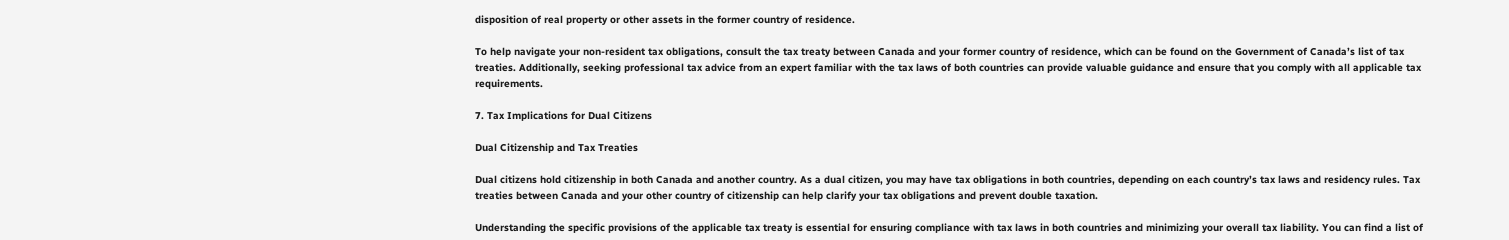disposition of real property or other assets in the former country of residence.

To help navigate your non-resident tax obligations, consult the tax treaty between Canada and your former country of residence, which can be found on the Government of Canada’s list of tax treaties. Additionally, seeking professional tax advice from an expert familiar with the tax laws of both countries can provide valuable guidance and ensure that you comply with all applicable tax requirements.

7. Tax Implications for Dual Citizens

Dual Citizenship and Tax Treaties

Dual citizens hold citizenship in both Canada and another country. As a dual citizen, you may have tax obligations in both countries, depending on each country’s tax laws and residency rules. Tax treaties between Canada and your other country of citizenship can help clarify your tax obligations and prevent double taxation.

Understanding the specific provisions of the applicable tax treaty is essential for ensuring compliance with tax laws in both countries and minimizing your overall tax liability. You can find a list of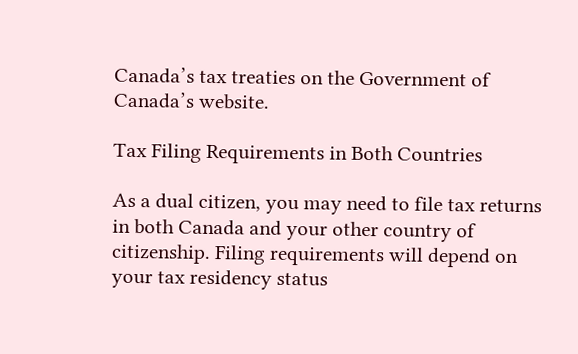Canada’s tax treaties on the Government of Canada’s website.

Tax Filing Requirements in Both Countries

As a dual citizen, you may need to file tax returns in both Canada and your other country of citizenship. Filing requirements will depend on your tax residency status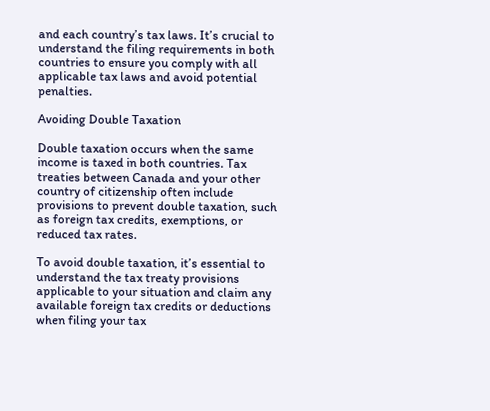and each country’s tax laws. It’s crucial to understand the filing requirements in both countries to ensure you comply with all applicable tax laws and avoid potential penalties.

Avoiding Double Taxation

Double taxation occurs when the same income is taxed in both countries. Tax treaties between Canada and your other country of citizenship often include provisions to prevent double taxation, such as foreign tax credits, exemptions, or reduced tax rates.

To avoid double taxation, it’s essential to understand the tax treaty provisions applicable to your situation and claim any available foreign tax credits or deductions when filing your tax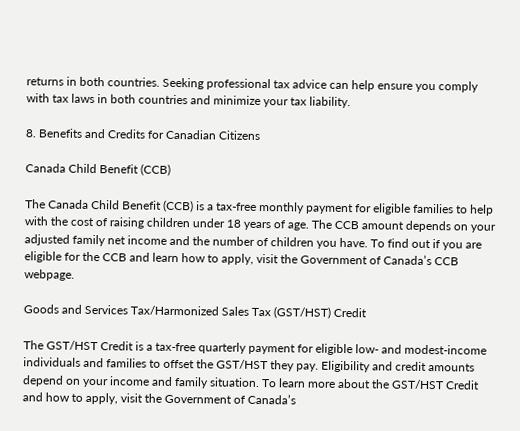returns in both countries. Seeking professional tax advice can help ensure you comply with tax laws in both countries and minimize your tax liability.

8. Benefits and Credits for Canadian Citizens

Canada Child Benefit (CCB)

The Canada Child Benefit (CCB) is a tax-free monthly payment for eligible families to help with the cost of raising children under 18 years of age. The CCB amount depends on your adjusted family net income and the number of children you have. To find out if you are eligible for the CCB and learn how to apply, visit the Government of Canada’s CCB webpage.

Goods and Services Tax/Harmonized Sales Tax (GST/HST) Credit

The GST/HST Credit is a tax-free quarterly payment for eligible low- and modest-income individuals and families to offset the GST/HST they pay. Eligibility and credit amounts depend on your income and family situation. To learn more about the GST/HST Credit and how to apply, visit the Government of Canada’s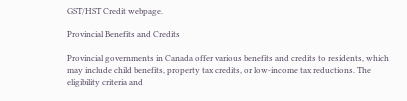GST/HST Credit webpage.

Provincial Benefits and Credits

Provincial governments in Canada offer various benefits and credits to residents, which may include child benefits, property tax credits, or low-income tax reductions. The eligibility criteria and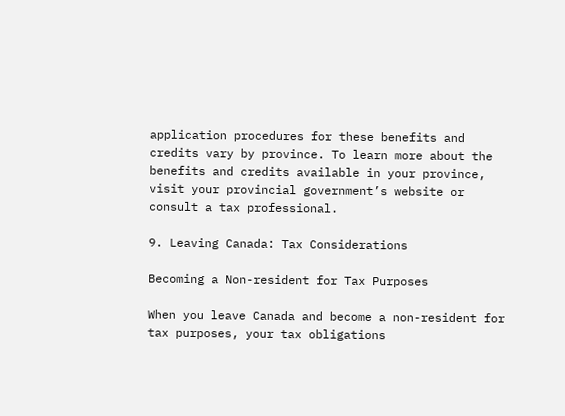application procedures for these benefits and credits vary by province. To learn more about the benefits and credits available in your province, visit your provincial government’s website or consult a tax professional.

9. Leaving Canada: Tax Considerations

Becoming a Non-resident for Tax Purposes

When you leave Canada and become a non-resident for tax purposes, your tax obligations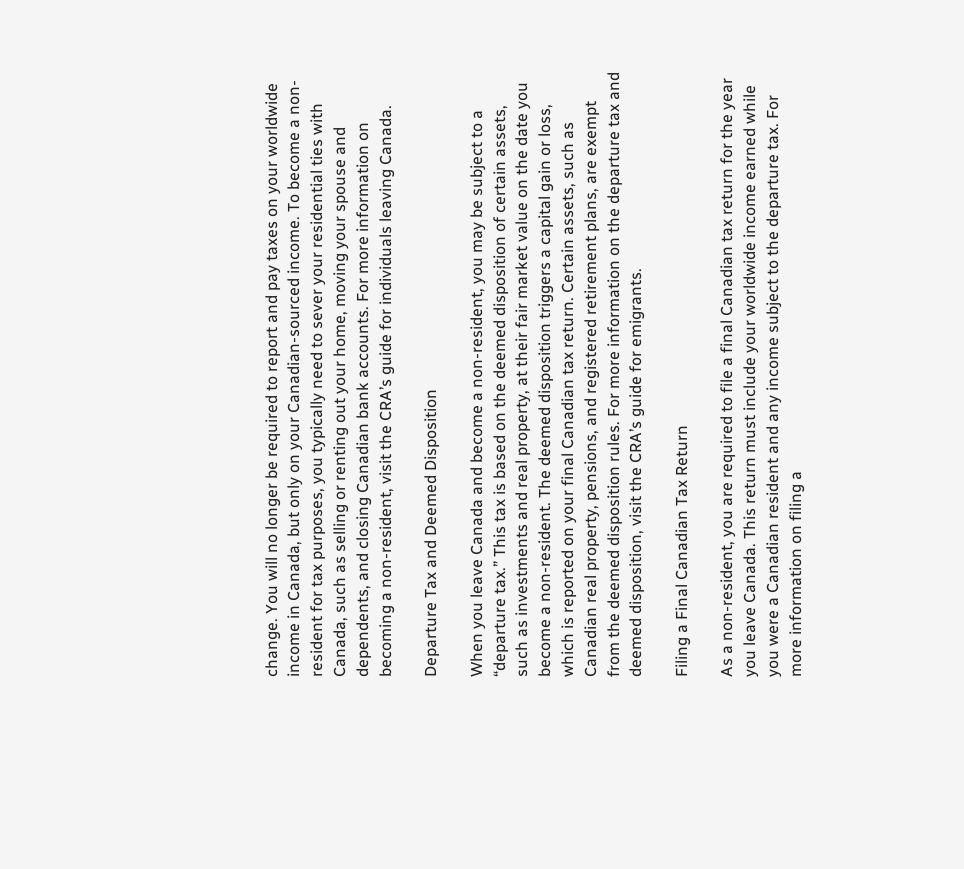change. You will no longer be required to report and pay taxes on your worldwide income in Canada, but only on your Canadian-sourced income. To become a non-resident for tax purposes, you typically need to sever your residential ties with Canada, such as selling or renting out your home, moving your spouse and dependents, and closing Canadian bank accounts. For more information on becoming a non-resident, visit the CRA’s guide for individuals leaving Canada.

Departure Tax and Deemed Disposition

When you leave Canada and become a non-resident, you may be subject to a “departure tax.” This tax is based on the deemed disposition of certain assets, such as investments and real property, at their fair market value on the date you become a non-resident. The deemed disposition triggers a capital gain or loss, which is reported on your final Canadian tax return. Certain assets, such as Canadian real property, pensions, and registered retirement plans, are exempt from the deemed disposition rules. For more information on the departure tax and deemed disposition, visit the CRA’s guide for emigrants.

Filing a Final Canadian Tax Return

As a non-resident, you are required to file a final Canadian tax return for the year you leave Canada. This return must include your worldwide income earned while you were a Canadian resident and any income subject to the departure tax. For more information on filing a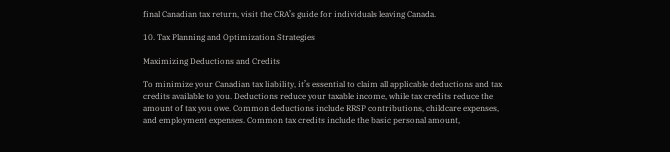final Canadian tax return, visit the CRA’s guide for individuals leaving Canada.

10. Tax Planning and Optimization Strategies

Maximizing Deductions and Credits

To minimize your Canadian tax liability, it’s essential to claim all applicable deductions and tax credits available to you. Deductions reduce your taxable income, while tax credits reduce the amount of tax you owe. Common deductions include RRSP contributions, childcare expenses, and employment expenses. Common tax credits include the basic personal amount,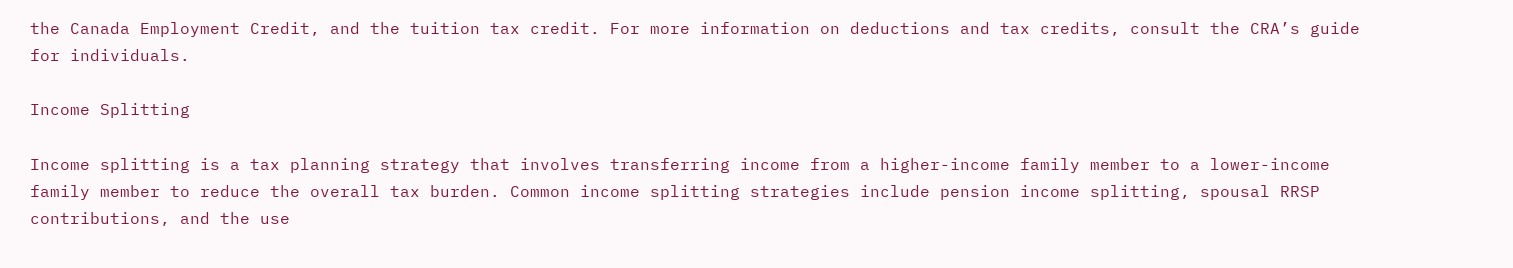the Canada Employment Credit, and the tuition tax credit. For more information on deductions and tax credits, consult the CRA’s guide for individuals.

Income Splitting

Income splitting is a tax planning strategy that involves transferring income from a higher-income family member to a lower-income family member to reduce the overall tax burden. Common income splitting strategies include pension income splitting, spousal RRSP contributions, and the use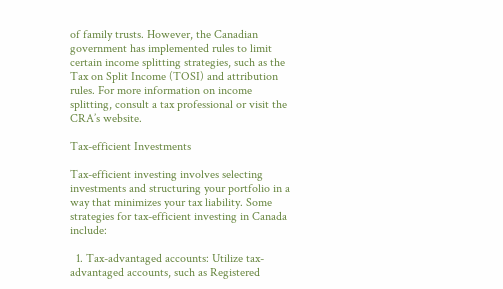of family trusts. However, the Canadian government has implemented rules to limit certain income splitting strategies, such as the Tax on Split Income (TOSI) and attribution rules. For more information on income splitting, consult a tax professional or visit the CRA’s website.

Tax-efficient Investments

Tax-efficient investing involves selecting investments and structuring your portfolio in a way that minimizes your tax liability. Some strategies for tax-efficient investing in Canada include:

  1. Tax-advantaged accounts: Utilize tax-advantaged accounts, such as Registered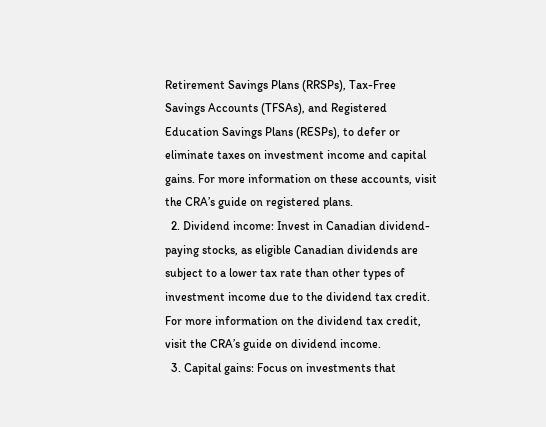Retirement Savings Plans (RRSPs), Tax-Free Savings Accounts (TFSAs), and Registered Education Savings Plans (RESPs), to defer or eliminate taxes on investment income and capital gains. For more information on these accounts, visit the CRA’s guide on registered plans.
  2. Dividend income: Invest in Canadian dividend-paying stocks, as eligible Canadian dividends are subject to a lower tax rate than other types of investment income due to the dividend tax credit. For more information on the dividend tax credit, visit the CRA’s guide on dividend income.
  3. Capital gains: Focus on investments that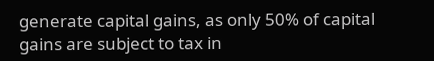generate capital gains, as only 50% of capital gains are subject to tax in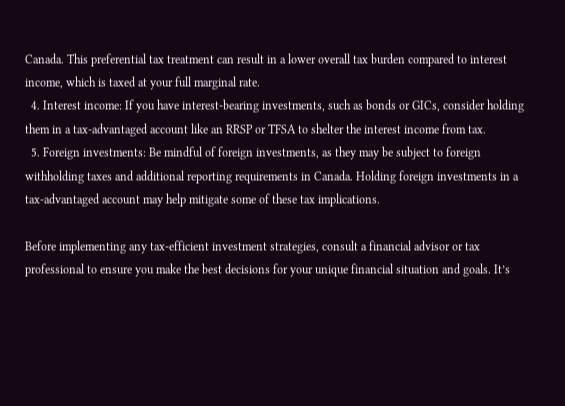Canada. This preferential tax treatment can result in a lower overall tax burden compared to interest income, which is taxed at your full marginal rate.
  4. Interest income: If you have interest-bearing investments, such as bonds or GICs, consider holding them in a tax-advantaged account like an RRSP or TFSA to shelter the interest income from tax.
  5. Foreign investments: Be mindful of foreign investments, as they may be subject to foreign withholding taxes and additional reporting requirements in Canada. Holding foreign investments in a tax-advantaged account may help mitigate some of these tax implications.

Before implementing any tax-efficient investment strategies, consult a financial advisor or tax professional to ensure you make the best decisions for your unique financial situation and goals. It’s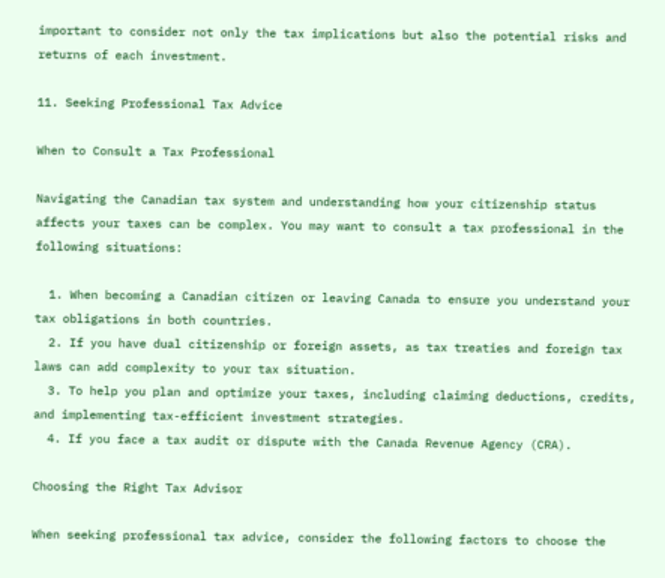important to consider not only the tax implications but also the potential risks and returns of each investment.

11. Seeking Professional Tax Advice

When to Consult a Tax Professional

Navigating the Canadian tax system and understanding how your citizenship status affects your taxes can be complex. You may want to consult a tax professional in the following situations:

  1. When becoming a Canadian citizen or leaving Canada to ensure you understand your tax obligations in both countries.
  2. If you have dual citizenship or foreign assets, as tax treaties and foreign tax laws can add complexity to your tax situation.
  3. To help you plan and optimize your taxes, including claiming deductions, credits, and implementing tax-efficient investment strategies.
  4. If you face a tax audit or dispute with the Canada Revenue Agency (CRA).

Choosing the Right Tax Advisor

When seeking professional tax advice, consider the following factors to choose the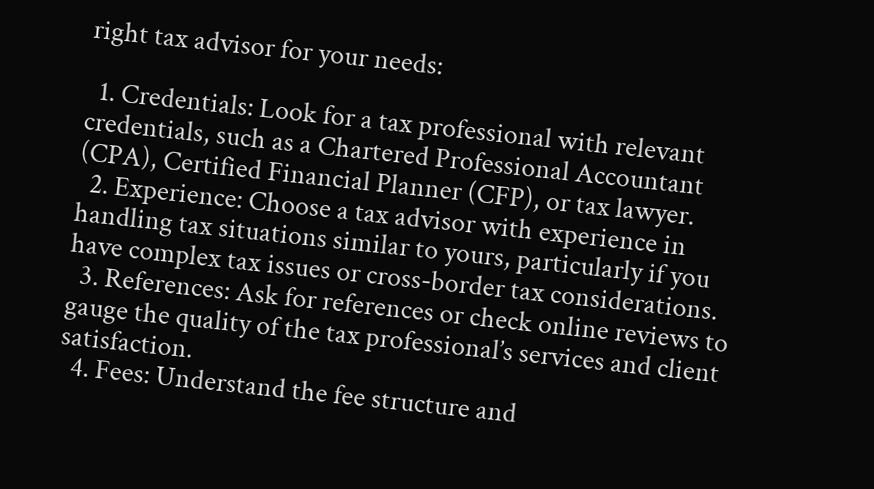right tax advisor for your needs:

  1. Credentials: Look for a tax professional with relevant credentials, such as a Chartered Professional Accountant (CPA), Certified Financial Planner (CFP), or tax lawyer.
  2. Experience: Choose a tax advisor with experience in handling tax situations similar to yours, particularly if you have complex tax issues or cross-border tax considerations.
  3. References: Ask for references or check online reviews to gauge the quality of the tax professional’s services and client satisfaction.
  4. Fees: Understand the fee structure and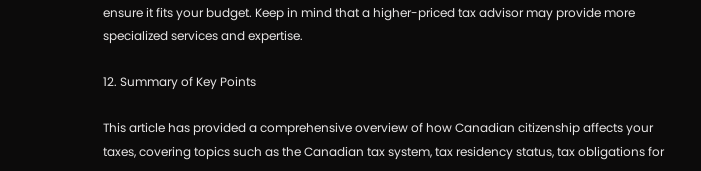ensure it fits your budget. Keep in mind that a higher-priced tax advisor may provide more specialized services and expertise.

12. Summary of Key Points

This article has provided a comprehensive overview of how Canadian citizenship affects your taxes, covering topics such as the Canadian tax system, tax residency status, tax obligations for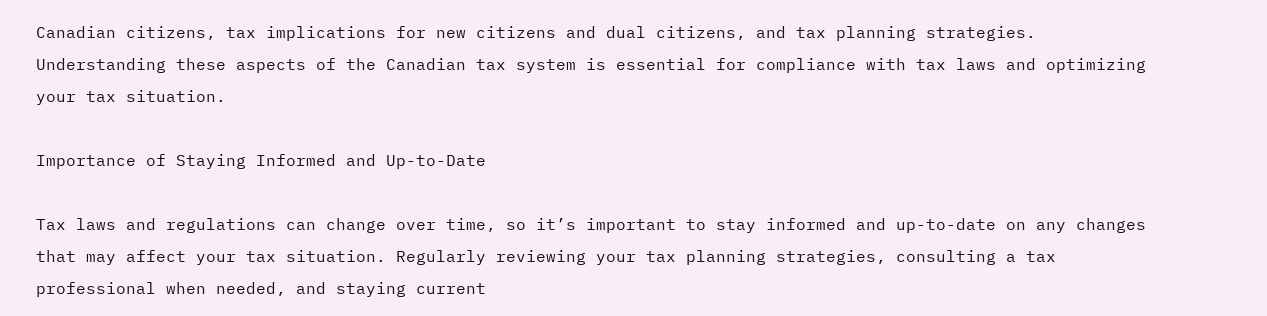Canadian citizens, tax implications for new citizens and dual citizens, and tax planning strategies. Understanding these aspects of the Canadian tax system is essential for compliance with tax laws and optimizing your tax situation.

Importance of Staying Informed and Up-to-Date

Tax laws and regulations can change over time, so it’s important to stay informed and up-to-date on any changes that may affect your tax situation. Regularly reviewing your tax planning strategies, consulting a tax professional when needed, and staying current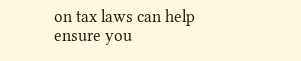on tax laws can help ensure you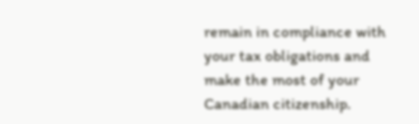remain in compliance with your tax obligations and make the most of your Canadian citizenship.